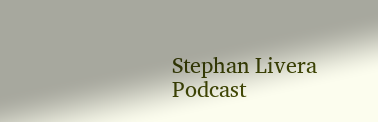Stephan Livera Podcast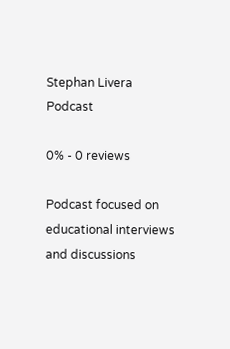Stephan Livera Podcast

0% - 0 reviews

Podcast focused on educational interviews and discussions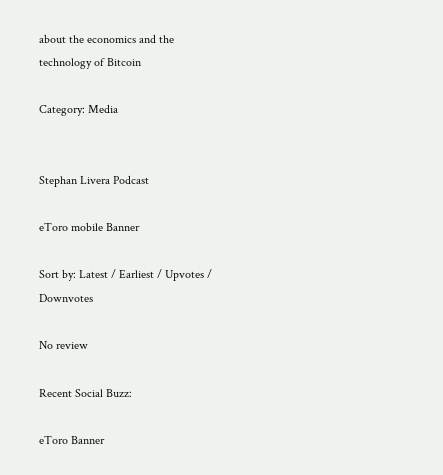about the economics and the technology of Bitcoin

Category: Media


Stephan Livera Podcast

eToro mobile Banner

Sort by: Latest / Earliest / Upvotes / Downvotes

No review

Recent Social Buzz:

eToro Banner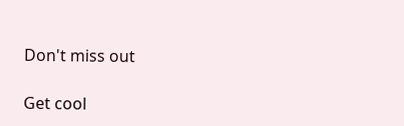Don't miss out

Get cool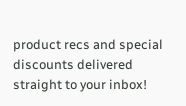product recs and special discounts delivered straight to your inbox!